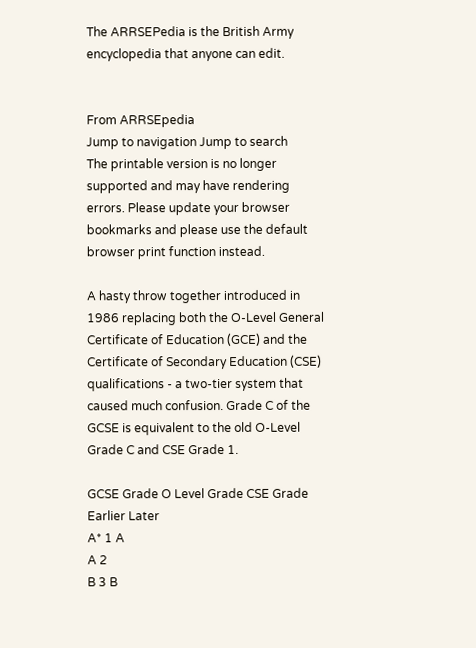The ARRSEPedia is the British Army encyclopedia that anyone can edit.


From ARRSEpedia
Jump to navigation Jump to search
The printable version is no longer supported and may have rendering errors. Please update your browser bookmarks and please use the default browser print function instead.

A hasty throw together introduced in 1986 replacing both the O-Level General Certificate of Education (GCE) and the Certificate of Secondary Education (CSE) qualifications - a two-tier system that caused much confusion. Grade C of the GCSE is equivalent to the old O-Level Grade C and CSE Grade 1.

GCSE Grade O Level Grade CSE Grade
Earlier Later
A* 1 A
A 2
B 3 B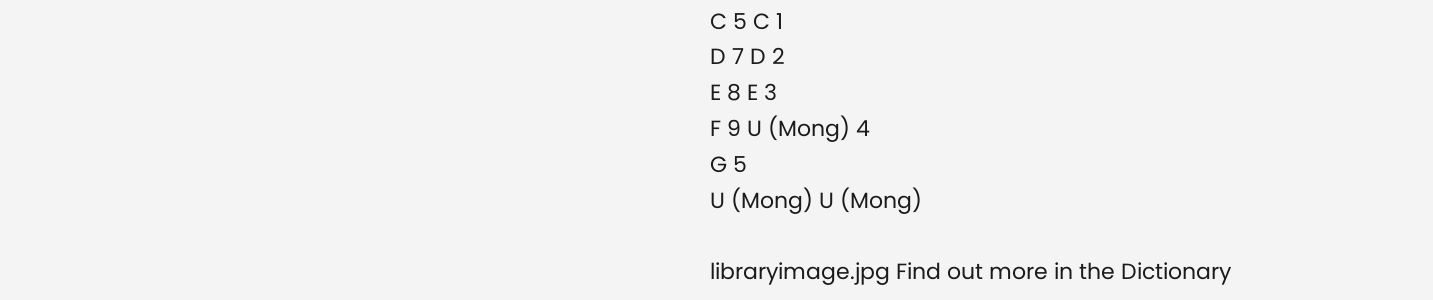C 5 C 1
D 7 D 2
E 8 E 3
F 9 U (Mong) 4
G 5
U (Mong) U (Mong)

libraryimage.jpg Find out more in the Dictionary